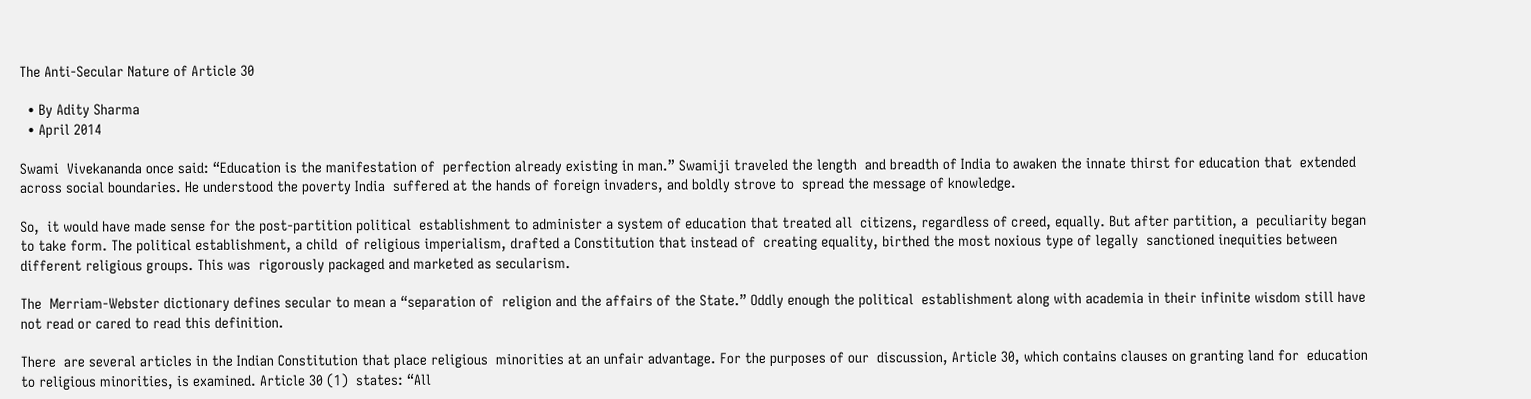The Anti-Secular Nature of Article 30

  • By Adity Sharma
  • April 2014

Swami  Vivekananda once said: “Education is the manifestation of  perfection already existing in man.” Swamiji traveled the length  and breadth of India to awaken the innate thirst for education that  extended across social boundaries. He understood the poverty India  suffered at the hands of foreign invaders, and boldly strove to  spread the message of knowledge.

So,  it would have made sense for the post-partition political  establishment to administer a system of education that treated all  citizens, regardless of creed, equally. But after partition, a  peculiarity began to take form. The political establishment, a child  of religious imperialism, drafted a Constitution that instead of  creating equality, birthed the most noxious type of legally  sanctioned inequities between different religious groups. This was  rigorously packaged and marketed as secularism.

The  Merriam-Webster dictionary defines secular to mean a “separation of  religion and the affairs of the State.” Oddly enough the political  establishment along with academia in their infinite wisdom still have  not read or cared to read this definition.

There  are several articles in the Indian Constitution that place religious  minorities at an unfair advantage. For the purposes of our  discussion, Article 30, which contains clauses on granting land for  education to religious minorities, is examined. Article 30 (1)  states: “All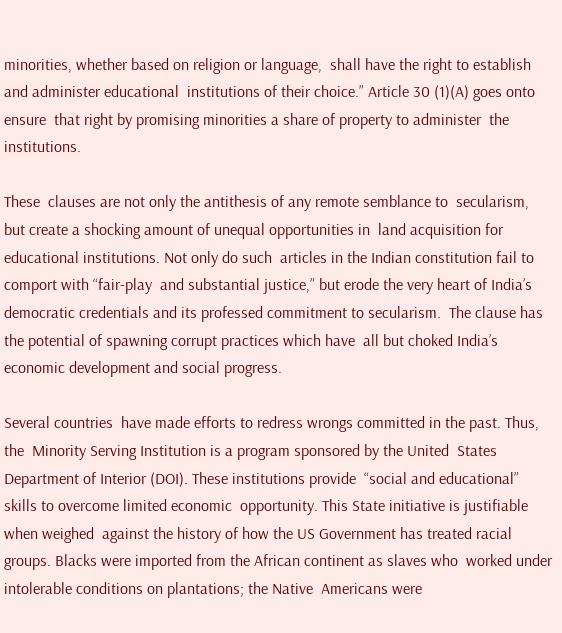minorities, whether based on religion or language,  shall have the right to establish and administer educational  institutions of their choice.” Article 30 (1)(A) goes onto ensure  that right by promising minorities a share of property to administer  the institutions.

These  clauses are not only the antithesis of any remote semblance to  secularism, but create a shocking amount of unequal opportunities in  land acquisition for educational institutions. Not only do such  articles in the Indian constitution fail to comport with “fair-play  and substantial justice,” but erode the very heart of India’s  democratic credentials and its professed commitment to secularism.  The clause has the potential of spawning corrupt practices which have  all but choked India’s economic development and social progress.

Several countries  have made efforts to redress wrongs committed in the past. Thus, the  Minority Serving Institution is a program sponsored by the United  States Department of Interior (DOI). These institutions provide  “social and educational” skills to overcome limited economic  opportunity. This State initiative is justifiable when weighed  against the history of how the US Government has treated racial  groups. Blacks were imported from the African continent as slaves who  worked under intolerable conditions on plantations; the Native  Americans were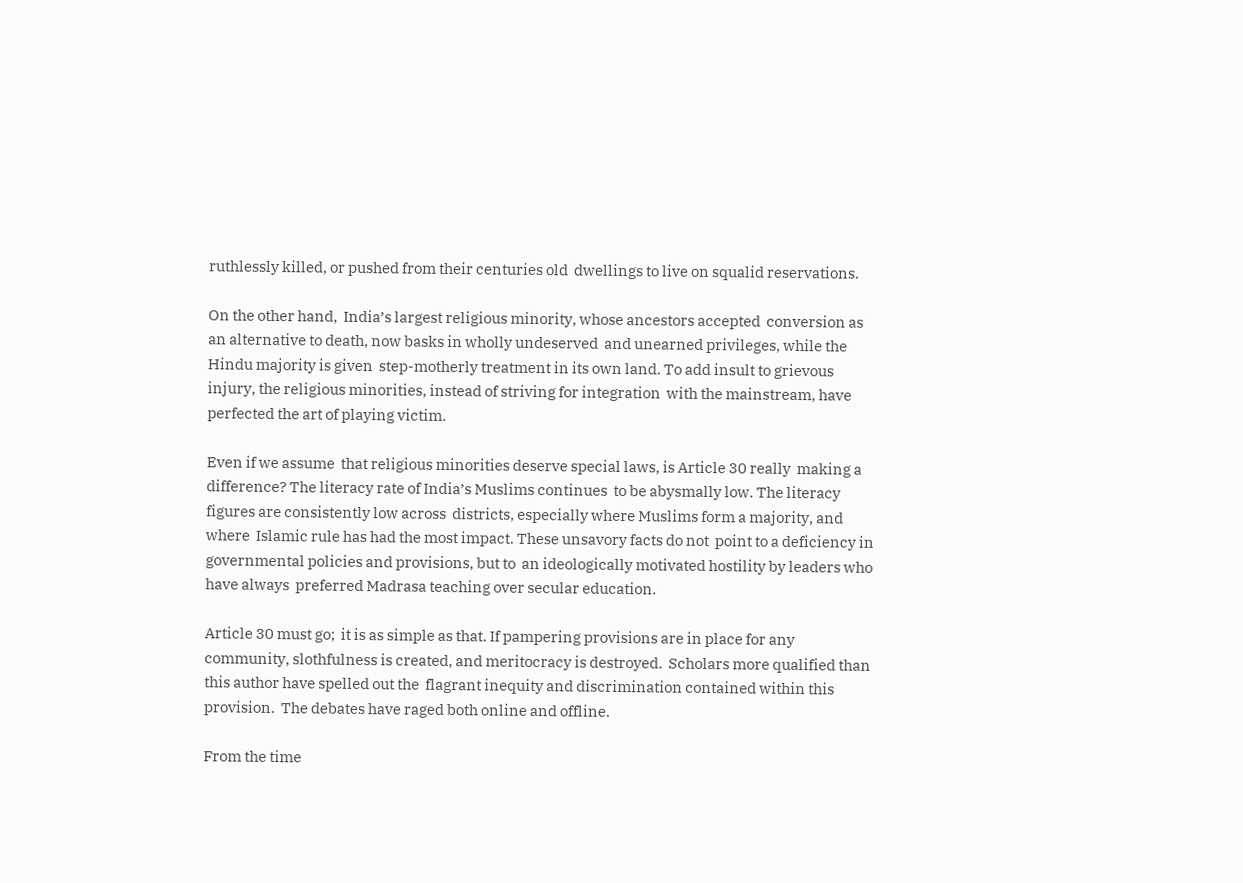ruthlessly killed, or pushed from their centuries old  dwellings to live on squalid reservations.

On the other hand,  India’s largest religious minority, whose ancestors accepted  conversion as an alternative to death, now basks in wholly undeserved  and unearned privileges, while the Hindu majority is given  step-motherly treatment in its own land. To add insult to grievous  injury, the religious minorities, instead of striving for integration  with the mainstream, have perfected the art of playing victim.

Even if we assume  that religious minorities deserve special laws, is Article 30 really  making a difference? The literacy rate of India’s Muslims continues  to be abysmally low. The literacy figures are consistently low across  districts, especially where Muslims form a majority, and where  Islamic rule has had the most impact. These unsavory facts do not  point to a deficiency in governmental policies and provisions, but to  an ideologically motivated hostility by leaders who have always  preferred Madrasa teaching over secular education.

Article 30 must go;  it is as simple as that. If pampering provisions are in place for any  community, slothfulness is created, and meritocracy is destroyed.  Scholars more qualified than this author have spelled out the  flagrant inequity and discrimination contained within this provision.  The debates have raged both online and offline.

From the time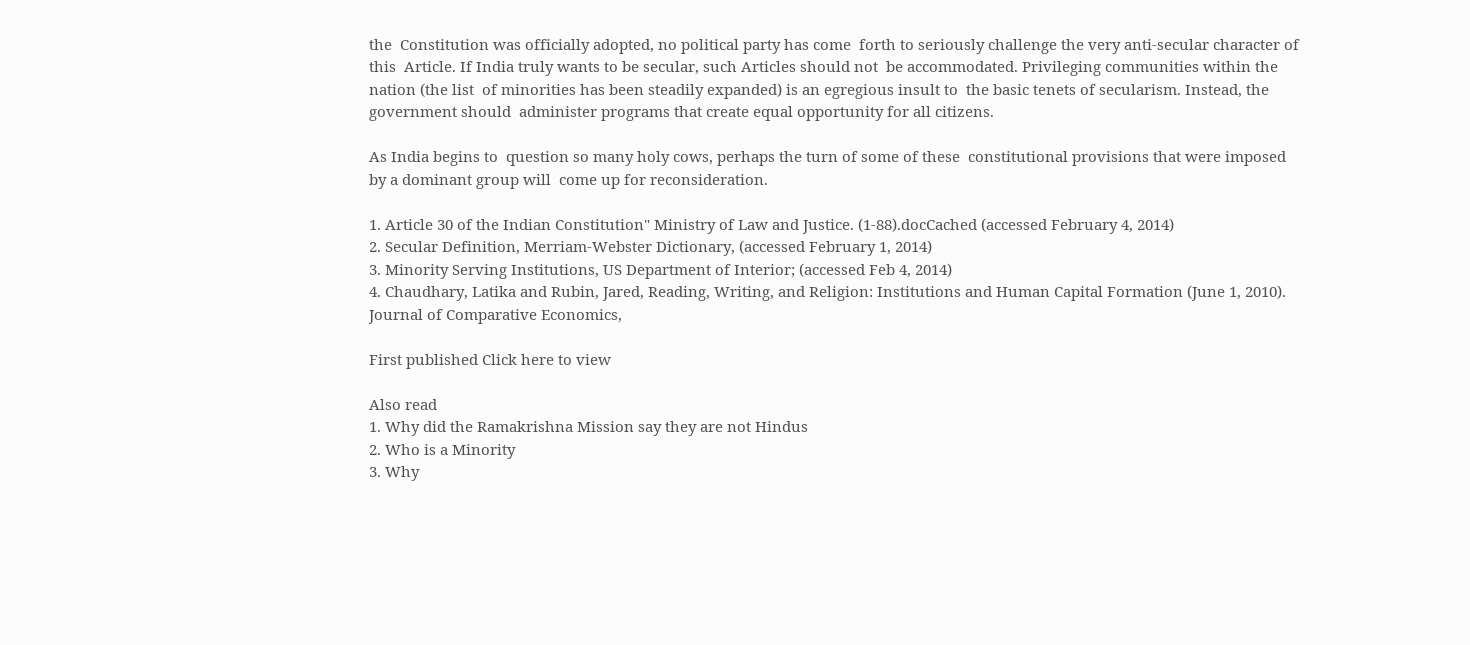the  Constitution was officially adopted, no political party has come  forth to seriously challenge the very anti-secular character of this  Article. If India truly wants to be secular, such Articles should not  be accommodated. Privileging communities within the nation (the list  of minorities has been steadily expanded) is an egregious insult to  the basic tenets of secularism. Instead, the government should  administer programs that create equal opportunity for all citizens.

As India begins to  question so many holy cows, perhaps the turn of some of these  constitutional provisions that were imposed by a dominant group will  come up for reconsideration.

1. Article 30 of the Indian Constitution" Ministry of Law and Justice. (1-88).docCached (accessed February 4, 2014)
2. Secular Definition, Merriam-Webster Dictionary, (accessed February 1, 2014)
3. Minority Serving Institutions, US Department of Interior; (accessed Feb 4, 2014)
4. Chaudhary, Latika and Rubin, Jared, Reading, Writing, and Religion: Institutions and Human Capital Formation (June 1, 2010). Journal of Comparative Economics,

First published Click here to view

Also read
1. Why did the Ramakrishna Mission say they are not Hindus
2. Who is a Minority
3. Why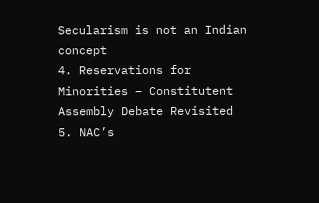Secularism is not an Indian concept
4. Reservations for Minorities – Constitutent Assembly Debate Revisited
5. NAC’s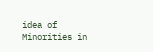idea of Minorities in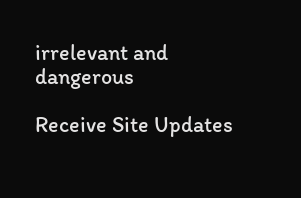irrelevant and dangerous

Receive Site Updates